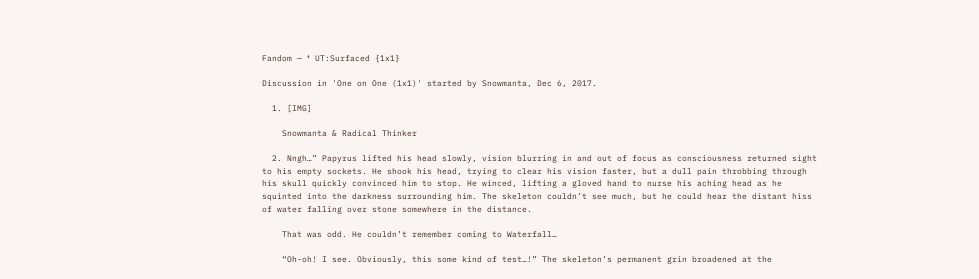Fandom — ❛ UT:Surfaced {1x1}

Discussion in 'One on One (1x1)' started by Snowmanta, Dec 6, 2017.

  1. [IMG]

    Snowmanta & Radical Thinker

  2. Nngh…” Papyrus lifted his head slowly, vision blurring in and out of focus as consciousness returned sight to his empty sockets. He shook his head, trying to clear his vision faster, but a dull pain throbbing through his skull quickly convinced him to stop. He winced, lifting a gloved hand to nurse his aching head as he squinted into the darkness surrounding him. The skeleton couldn’t see much, but he could hear the distant hiss of water falling over stone somewhere in the distance.

    That was odd. He couldn’t remember coming to Waterfall…

    “Oh-oh! I see. Obviously, this some kind of test…!” The skeleton’s permanent grin broadened at the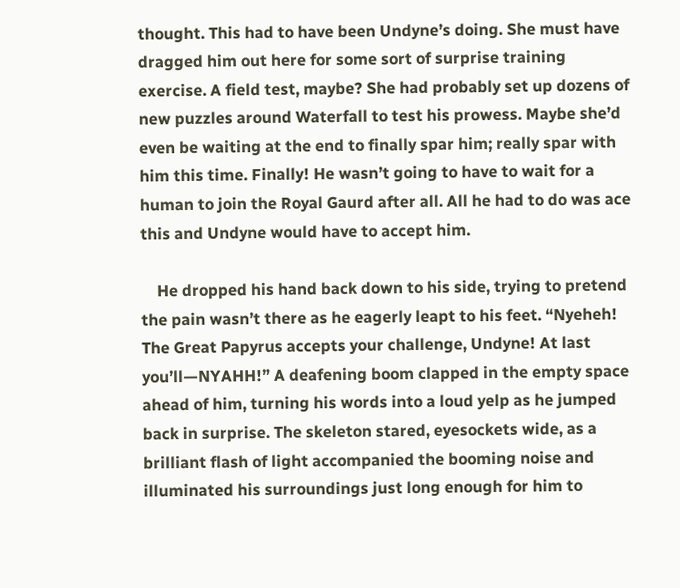thought. This had to have been Undyne’s doing. She must have dragged him out here for some sort of surprise training exercise. A field test, maybe? She had probably set up dozens of new puzzles around Waterfall to test his prowess. Maybe she’d even be waiting at the end to finally spar him; really spar with him this time. Finally! He wasn’t going to have to wait for a human to join the Royal Gaurd after all. All he had to do was ace this and Undyne would have to accept him.

    He dropped his hand back down to his side, trying to pretend the pain wasn’t there as he eagerly leapt to his feet. “Nyeheh! The Great Papyrus accepts your challenge, Undyne! At last you’ll—NYAHH!” A deafening boom clapped in the empty space ahead of him, turning his words into a loud yelp as he jumped back in surprise. The skeleton stared, eyesockets wide, as a brilliant flash of light accompanied the booming noise and illuminated his surroundings just long enough for him to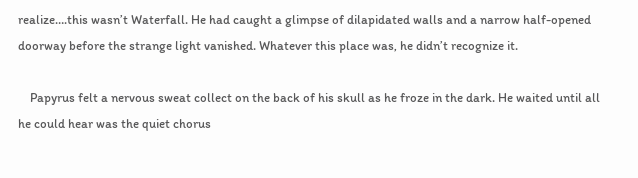realize….this wasn’t Waterfall. He had caught a glimpse of dilapidated walls and a narrow half-opened doorway before the strange light vanished. Whatever this place was, he didn’t recognize it.

    Papyrus felt a nervous sweat collect on the back of his skull as he froze in the dark. He waited until all he could hear was the quiet chorus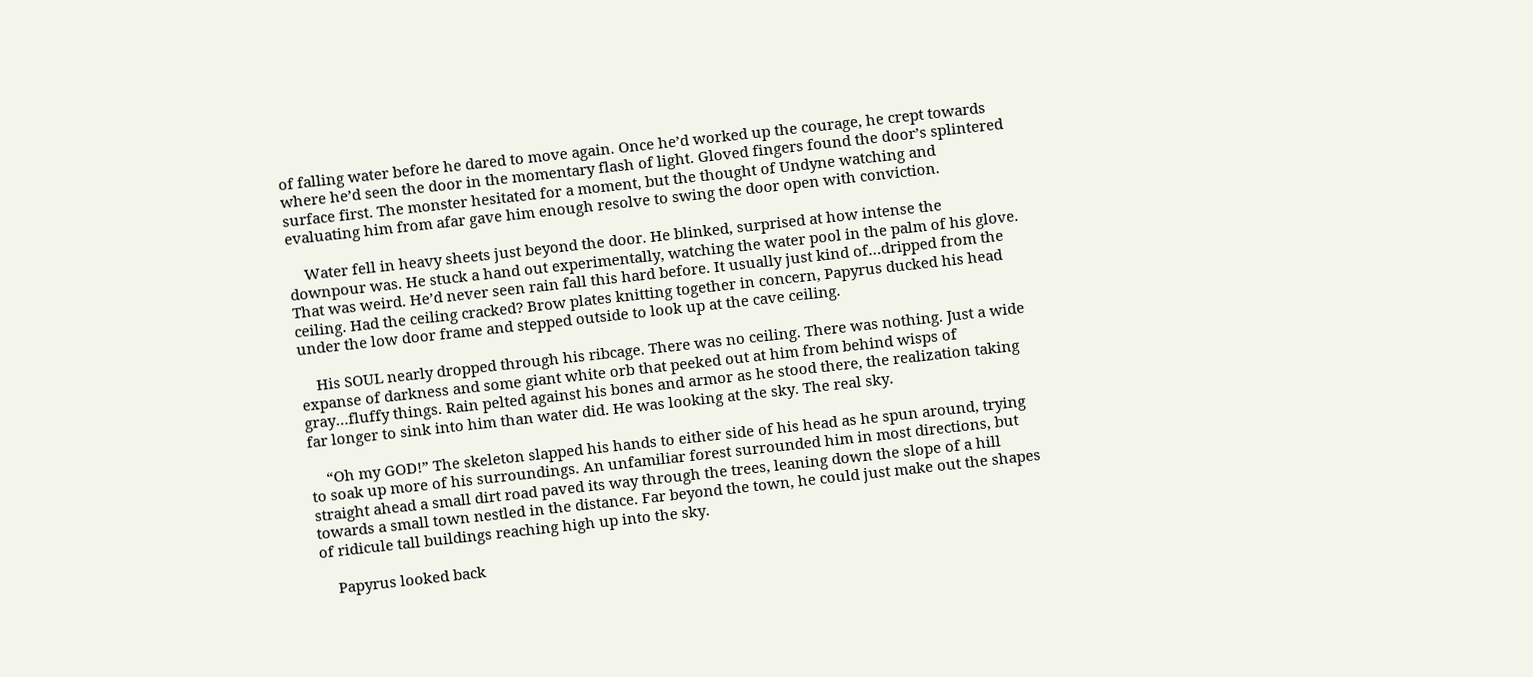of falling water before he dared to move again. Once he’d worked up the courage, he crept towards where he’d seen the door in the momentary flash of light. Gloved fingers found the door’s splintered surface first. The monster hesitated for a moment, but the thought of Undyne watching and evaluating him from afar gave him enough resolve to swing the door open with conviction.

    Water fell in heavy sheets just beyond the door. He blinked, surprised at how intense the downpour was. He stuck a hand out experimentally, watching the water pool in the palm of his glove. That was weird. He’d never seen rain fall this hard before. It usually just kind of…dripped from the ceiling. Had the ceiling cracked? Brow plates knitting together in concern, Papyrus ducked his head under the low door frame and stepped outside to look up at the cave ceiling.

    His SOUL nearly dropped through his ribcage. There was no ceiling. There was nothing. Just a wide expanse of darkness and some giant white orb that peeked out at him from behind wisps of gray…fluffy things. Rain pelted against his bones and armor as he stood there, the realization taking far longer to sink into him than water did. He was looking at the sky. The real sky.

    “Oh my GOD!” The skeleton slapped his hands to either side of his head as he spun around, trying to soak up more of his surroundings. An unfamiliar forest surrounded him in most directions, but straight ahead a small dirt road paved its way through the trees, leaning down the slope of a hill towards a small town nestled in the distance. Far beyond the town, he could just make out the shapes of ridicule tall buildings reaching high up into the sky.

    Papyrus looked back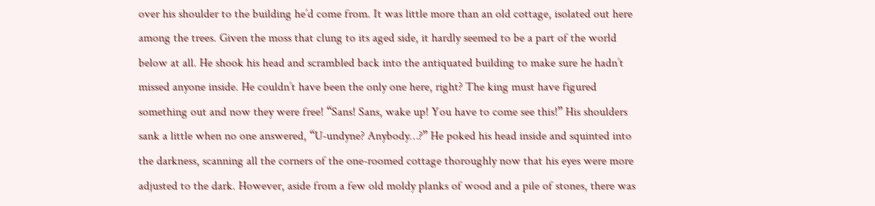over his shoulder to the building he’d come from. It was little more than an old cottage, isolated out here among the trees. Given the moss that clung to its aged side, it hardly seemed to be a part of the world below at all. He shook his head and scrambled back into the antiquated building to make sure he hadn’t missed anyone inside. He couldn’t have been the only one here, right? The king must have figured something out and now they were free! “Sans! Sans, wake up! You have to come see this!” His shoulders sank a little when no one answered, “U-undyne? Anybody…?” He poked his head inside and squinted into the darkness, scanning all the corners of the one-roomed cottage thoroughly now that his eyes were more adjusted to the dark. However, aside from a few old moldy planks of wood and a pile of stones, there was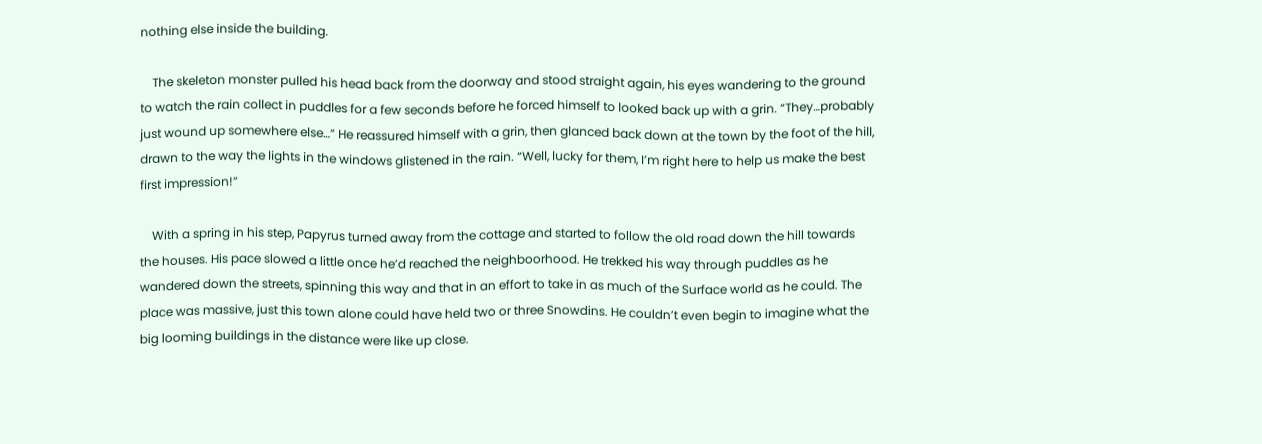nothing else inside the building.

    The skeleton monster pulled his head back from the doorway and stood straight again, his eyes wandering to the ground to watch the rain collect in puddles for a few seconds before he forced himself to looked back up with a grin. “They…probably just wound up somewhere else…” He reassured himself with a grin, then glanced back down at the town by the foot of the hill, drawn to the way the lights in the windows glistened in the rain. “Well, lucky for them, I’m right here to help us make the best first impression!”

    With a spring in his step, Papyrus turned away from the cottage and started to follow the old road down the hill towards the houses. His pace slowed a little once he’d reached the neighboorhood. He trekked his way through puddles as he wandered down the streets, spinning this way and that in an effort to take in as much of the Surface world as he could. The place was massive, just this town alone could have held two or three Snowdins. He couldn’t even begin to imagine what the big looming buildings in the distance were like up close.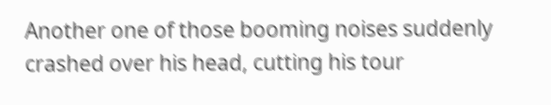Another one of those booming noises suddenly crashed over his head, cutting his tour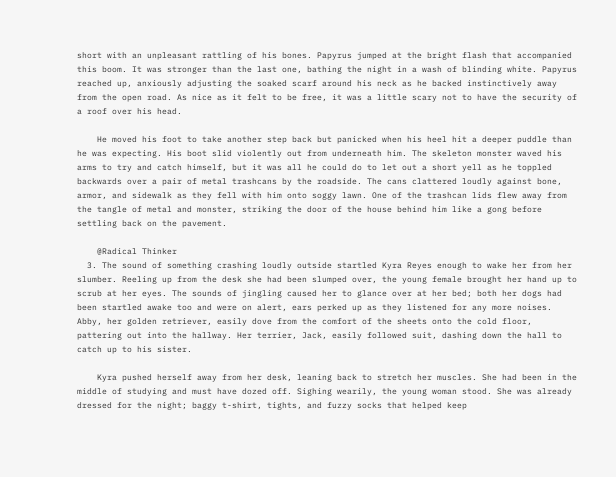short with an unpleasant rattling of his bones. Papyrus jumped at the bright flash that accompanied this boom. It was stronger than the last one, bathing the night in a wash of blinding white. Papyrus reached up, anxiously adjusting the soaked scarf around his neck as he backed instinctively away from the open road. As nice as it felt to be free, it was a little scary not to have the security of a roof over his head.

    He moved his foot to take another step back but panicked when his heel hit a deeper puddle than he was expecting. His boot slid violently out from underneath him. The skeleton monster waved his arms to try and catch himself, but it was all he could do to let out a short yell as he toppled backwards over a pair of metal trashcans by the roadside. The cans clattered loudly against bone, armor, and sidewalk as they fell with him onto soggy lawn. One of the trashcan lids flew away from the tangle of metal and monster, striking the door of the house behind him like a gong before settling back on the pavement.

    @Radical Thinker
  3. The sound of something crashing loudly outside startled Kyra Reyes enough to wake her from her slumber. Reeling up from the desk she had been slumped over, the young female brought her hand up to scrub at her eyes. The sounds of jingling caused her to glance over at her bed; both her dogs had been startled awake too and were on alert, ears perked up as they listened for any more noises. Abby, her golden retriever, easily dove from the comfort of the sheets onto the cold floor, pattering out into the hallway. Her terrier, Jack, easily followed suit, dashing down the hall to catch up to his sister.

    Kyra pushed herself away from her desk, leaning back to stretch her muscles. She had been in the middle of studying and must have dozed off. Sighing wearily, the young woman stood. She was already dressed for the night; baggy t-shirt, tights, and fuzzy socks that helped keep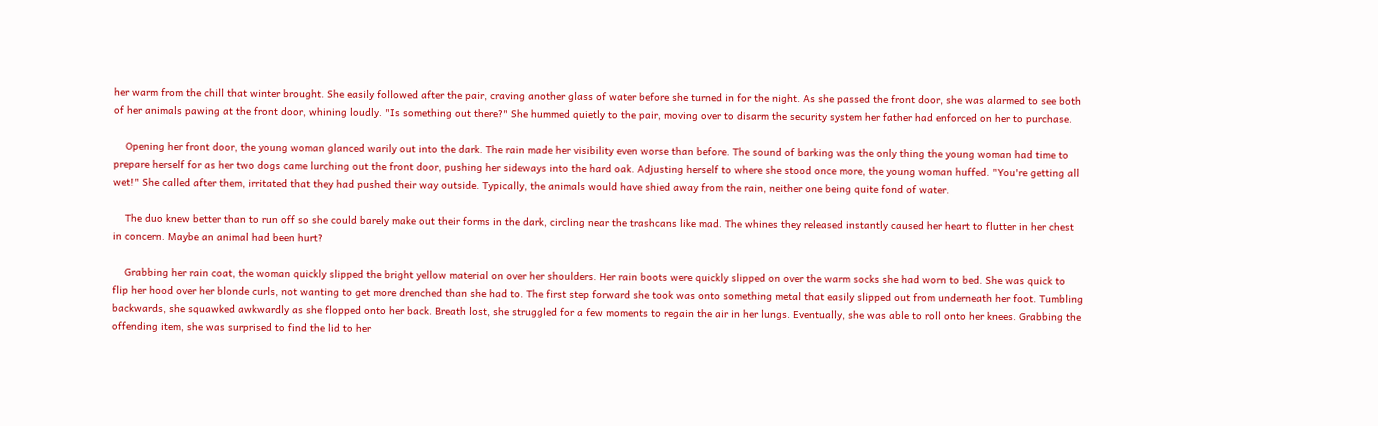her warm from the chill that winter brought. She easily followed after the pair, craving another glass of water before she turned in for the night. As she passed the front door, she was alarmed to see both of her animals pawing at the front door, whining loudly. "Is something out there?" She hummed quietly to the pair, moving over to disarm the security system her father had enforced on her to purchase.

    Opening her front door, the young woman glanced warily out into the dark. The rain made her visibility even worse than before. The sound of barking was the only thing the young woman had time to prepare herself for as her two dogs came lurching out the front door, pushing her sideways into the hard oak. Adjusting herself to where she stood once more, the young woman huffed. "You're getting all wet!" She called after them, irritated that they had pushed their way outside. Typically, the animals would have shied away from the rain, neither one being quite fond of water.

    The duo knew better than to run off so she could barely make out their forms in the dark, circling near the trashcans like mad. The whines they released instantly caused her heart to flutter in her chest in concern. Maybe an animal had been hurt?

    Grabbing her rain coat, the woman quickly slipped the bright yellow material on over her shoulders. Her rain boots were quickly slipped on over the warm socks she had worn to bed. She was quick to flip her hood over her blonde curls, not wanting to get more drenched than she had to. The first step forward she took was onto something metal that easily slipped out from underneath her foot. Tumbling backwards, she squawked awkwardly as she flopped onto her back. Breath lost, she struggled for a few moments to regain the air in her lungs. Eventually, she was able to roll onto her knees. Grabbing the offending item, she was surprised to find the lid to her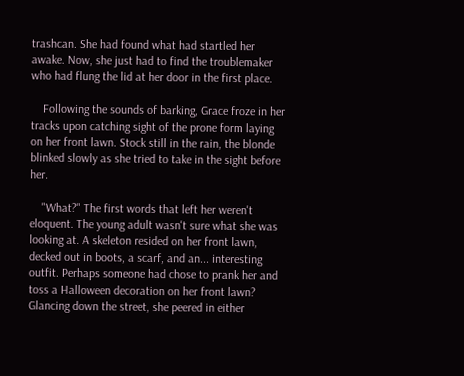trashcan. She had found what had startled her awake. Now, she just had to find the troublemaker who had flung the lid at her door in the first place.

    Following the sounds of barking, Grace froze in her tracks upon catching sight of the prone form laying on her front lawn. Stock still in the rain, the blonde blinked slowly as she tried to take in the sight before her.

    "What?" The first words that left her weren't eloquent. The young adult wasn't sure what she was looking at. A skeleton resided on her front lawn, decked out in boots, a scarf, and an... interesting outfit. Perhaps someone had chose to prank her and toss a Halloween decoration on her front lawn? Glancing down the street, she peered in either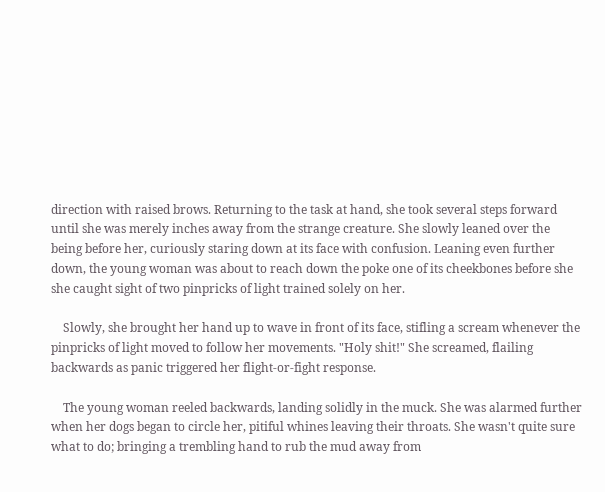direction with raised brows. Returning to the task at hand, she took several steps forward until she was merely inches away from the strange creature. She slowly leaned over the being before her, curiously staring down at its face with confusion. Leaning even further down, the young woman was about to reach down the poke one of its cheekbones before she she caught sight of two pinpricks of light trained solely on her.

    Slowly, she brought her hand up to wave in front of its face, stifling a scream whenever the pinpricks of light moved to follow her movements. "Holy shit!" She screamed, flailing backwards as panic triggered her flight-or-fight response.

    The young woman reeled backwards, landing solidly in the muck. She was alarmed further when her dogs began to circle her, pitiful whines leaving their throats. She wasn't quite sure what to do; bringing a trembling hand to rub the mud away from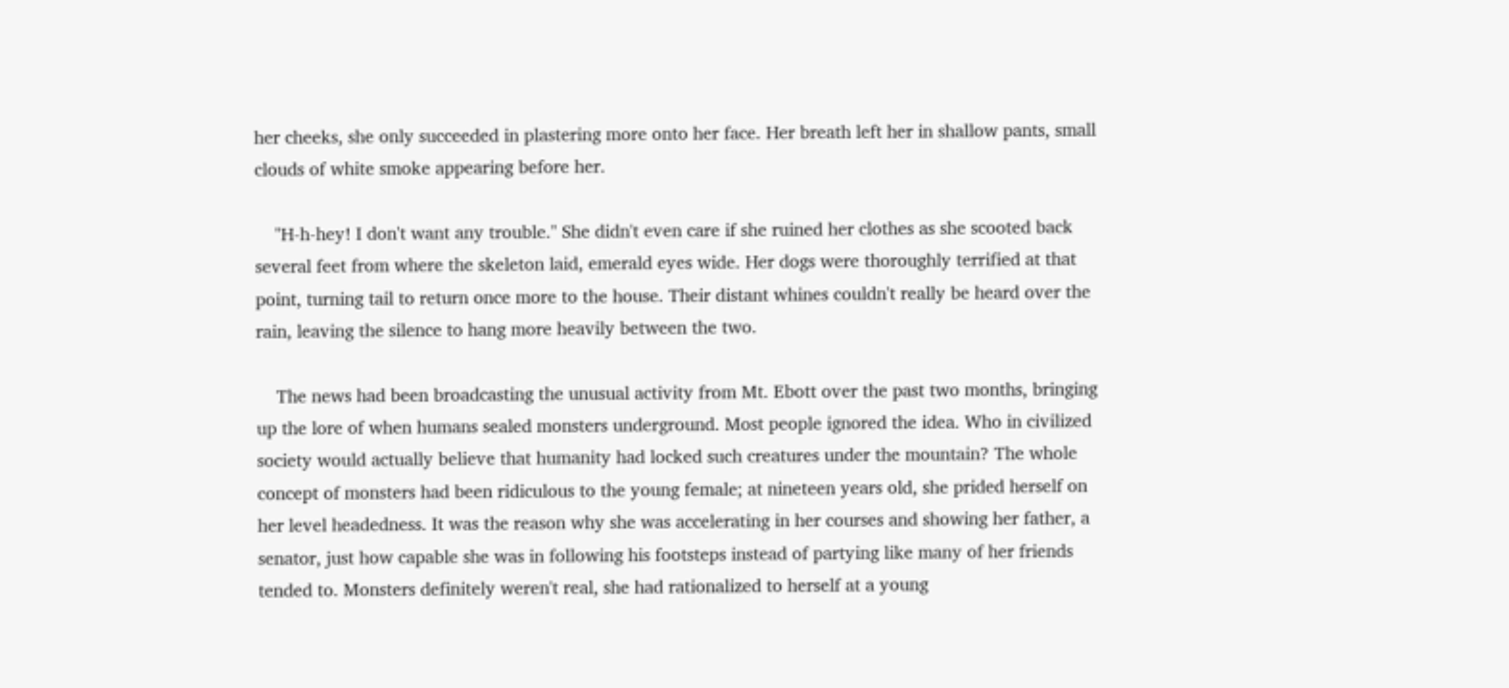her cheeks, she only succeeded in plastering more onto her face. Her breath left her in shallow pants, small clouds of white smoke appearing before her.

    "H-h-hey! I don't want any trouble." She didn't even care if she ruined her clothes as she scooted back several feet from where the skeleton laid, emerald eyes wide. Her dogs were thoroughly terrified at that point, turning tail to return once more to the house. Their distant whines couldn't really be heard over the rain, leaving the silence to hang more heavily between the two.

    The news had been broadcasting the unusual activity from Mt. Ebott over the past two months, bringing up the lore of when humans sealed monsters underground. Most people ignored the idea. Who in civilized society would actually believe that humanity had locked such creatures under the mountain? The whole concept of monsters had been ridiculous to the young female; at nineteen years old, she prided herself on her level headedness. It was the reason why she was accelerating in her courses and showing her father, a senator, just how capable she was in following his footsteps instead of partying like many of her friends tended to. Monsters definitely weren't real, she had rationalized to herself at a young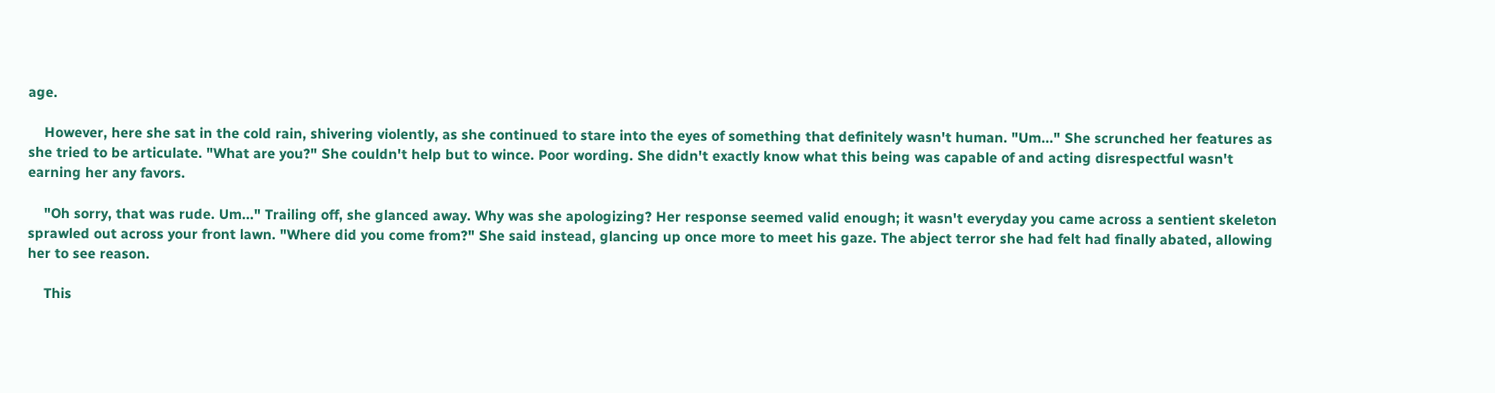age.

    However, here she sat in the cold rain, shivering violently, as she continued to stare into the eyes of something that definitely wasn't human. "Um..." She scrunched her features as she tried to be articulate. "What are you?" She couldn't help but to wince. Poor wording. She didn't exactly know what this being was capable of and acting disrespectful wasn't earning her any favors.

    "Oh sorry, that was rude. Um..." Trailing off, she glanced away. Why was she apologizing? Her response seemed valid enough; it wasn't everyday you came across a sentient skeleton sprawled out across your front lawn. "Where did you come from?" She said instead, glancing up once more to meet his gaze. The abject terror she had felt had finally abated, allowing her to see reason.

    This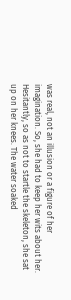was real, not an illusion or a figure of her imagination. So, she had to keep her wits about her. Hesitantly, so as not to startle the skeleton, she sat up on her knees. The water soaked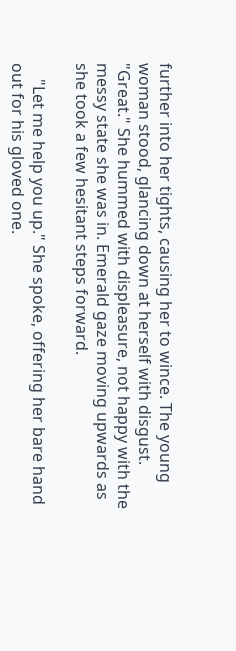further into her tights, causing her to wince. The young woman stood, glancing down at herself with disgust. "Great." She hummed with displeasure, not happy with the messy state she was in. Emerald gaze moving upwards as she took a few hesitant steps forward.

    "Let me help you up." She spoke, offering her bare hand out for his gloved one.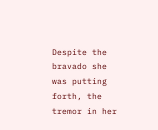Despite the bravado she was putting forth, the tremor in her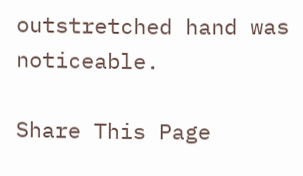outstretched hand was noticeable.

Share This Page